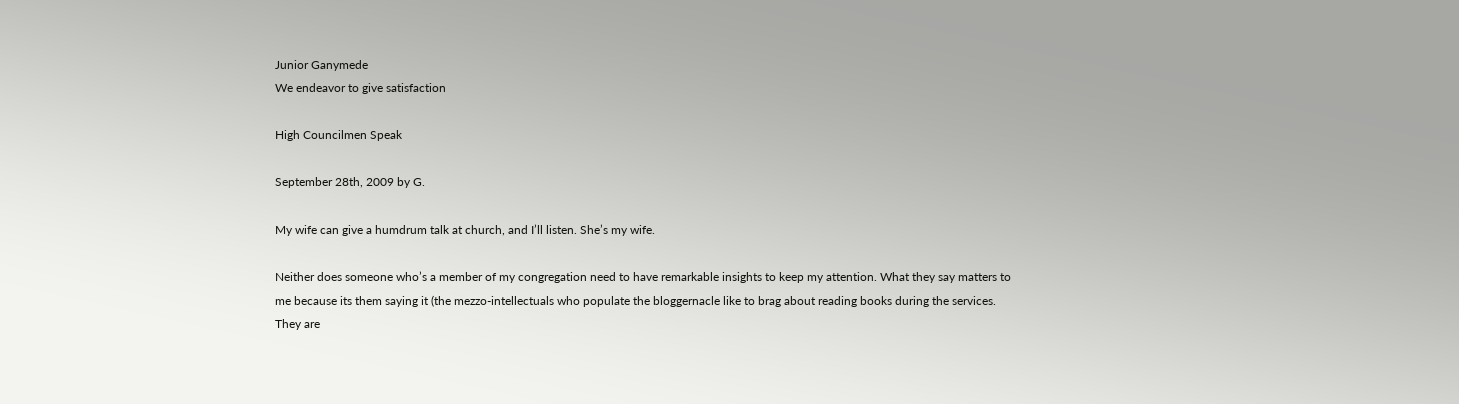Junior Ganymede
We endeavor to give satisfaction

High Councilmen Speak

September 28th, 2009 by G.

My wife can give a humdrum talk at church, and I’ll listen. She’s my wife.

Neither does someone who’s a member of my congregation need to have remarkable insights to keep my attention. What they say matters to me because its them saying it (the mezzo-intellectuals who populate the bloggernacle like to brag about reading books during the services. They are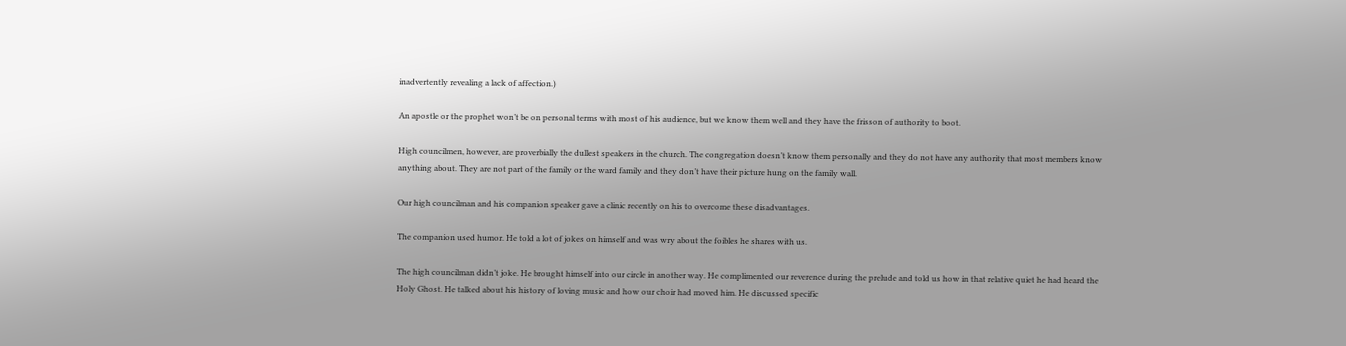inadvertently revealing a lack of affection.)

An apostle or the prophet won’t be on personal terms with most of his audience, but we know them well and they have the frisson of authority to boot.

High councilmen, however, are proverbially the dullest speakers in the church. The congregation doesn’t know them personally and they do not have any authority that most members know anything about. They are not part of the family or the ward family and they don’t have their picture hung on the family wall.

Our high councilman and his companion speaker gave a clinic recently on his to overcome these disadvantages.

The companion used humor. He told a lot of jokes on himself and was wry about the foibles he shares with us.

The high councilman didn’t joke. He brought himself into our circle in another way. He complimented our reverence during the prelude and told us how in that relative quiet he had heard the Holy Ghost. He talked about his history of loving music and how our choir had moved him. He discussed specific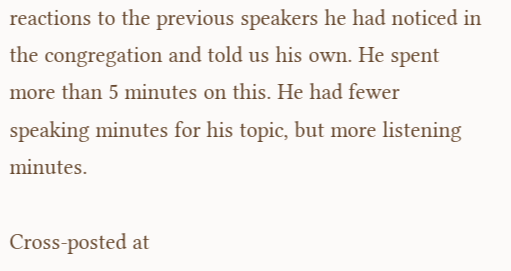reactions to the previous speakers he had noticed in the congregation and told us his own. He spent more than 5 minutes on this. He had fewer speaking minutes for his topic, but more listening minutes.

Cross-posted at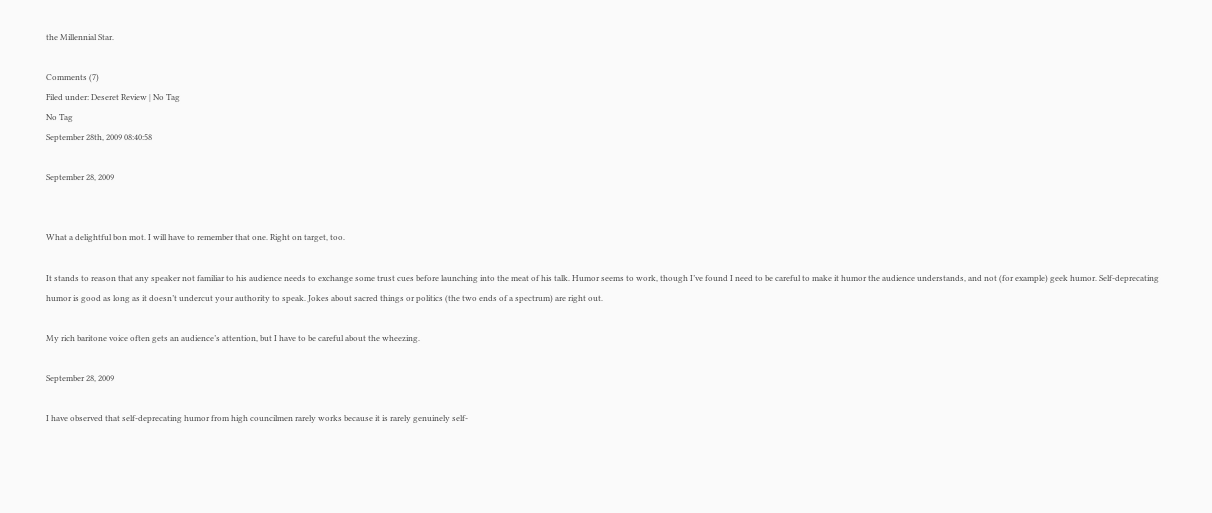the Millennial Star.

Comments (7)
Filed under: Deseret Review | No Tag
No Tag
September 28th, 2009 08:40:58

September 28, 2009


What a delightful bon mot. I will have to remember that one. Right on target, too.

It stands to reason that any speaker not familiar to his audience needs to exchange some trust cues before launching into the meat of his talk. Humor seems to work, though I’ve found I need to be careful to make it humor the audience understands, and not (for example) geek humor. Self-deprecating humor is good as long as it doesn’t undercut your authority to speak. Jokes about sacred things or politics (the two ends of a spectrum) are right out.

My rich baritone voice often gets an audience’s attention, but I have to be careful about the wheezing.

September 28, 2009

I have observed that self-deprecating humor from high councilmen rarely works because it is rarely genuinely self-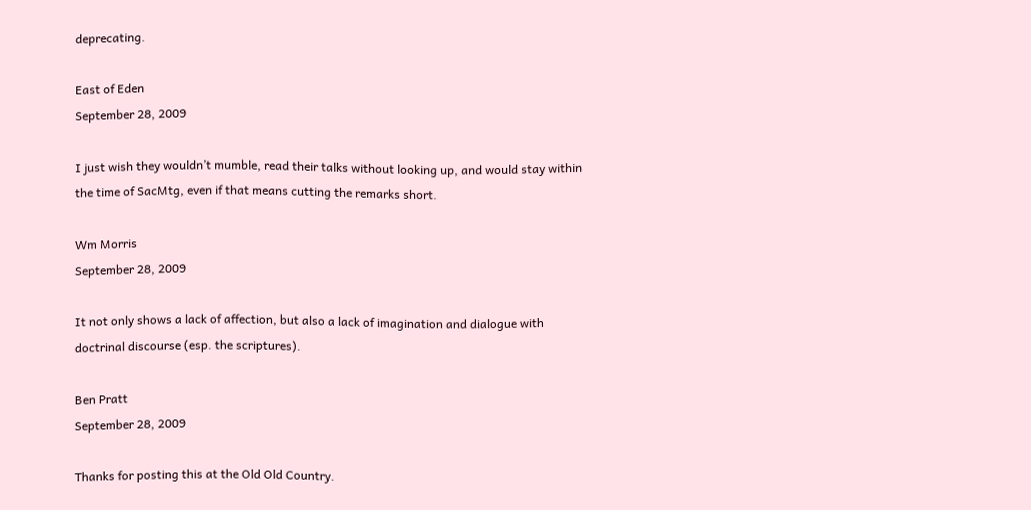deprecating.

East of Eden
September 28, 2009

I just wish they wouldn’t mumble, read their talks without looking up, and would stay within the time of SacMtg, even if that means cutting the remarks short.

Wm Morris
September 28, 2009

It not only shows a lack of affection, but also a lack of imagination and dialogue with doctrinal discourse (esp. the scriptures).

Ben Pratt
September 28, 2009

Thanks for posting this at the Old Old Country.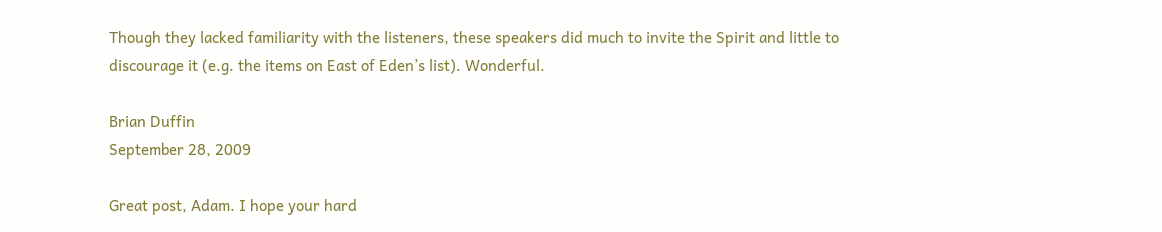Though they lacked familiarity with the listeners, these speakers did much to invite the Spirit and little to discourage it (e.g. the items on East of Eden’s list). Wonderful.

Brian Duffin
September 28, 2009

Great post, Adam. I hope your hard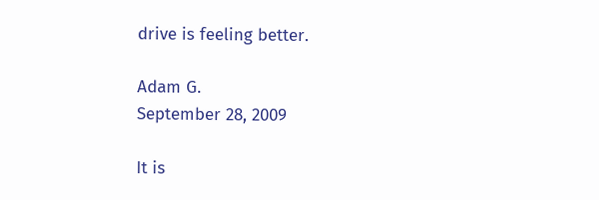drive is feeling better.

Adam G.
September 28, 2009

It is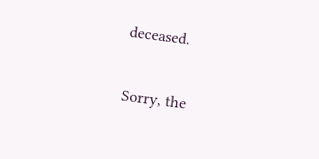deceased.

Sorry, the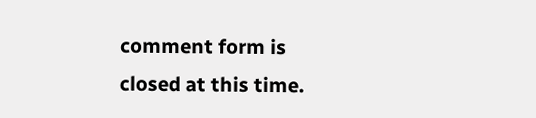comment form is closed at this time.